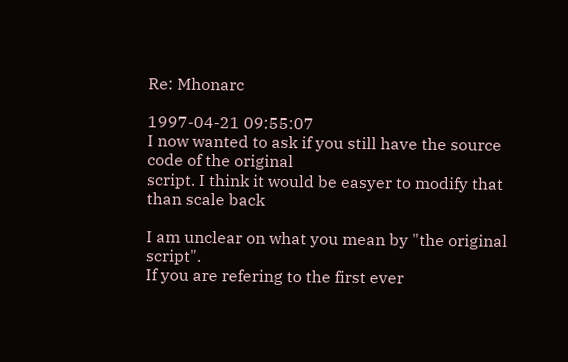Re: Mhonarc

1997-04-21 09:55:07
I now wanted to ask if you still have the source code of the original
script. I think it would be easyer to modify that than scale back

I am unclear on what you mean by "the original script".
If you are refering to the first ever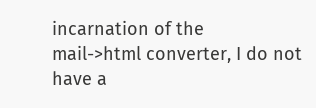incarnation of the
mail->html converter, I do not have a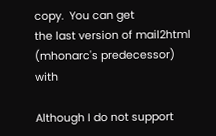copy.  You can get
the last version of mail2html (mhonarc's predecessor) with

Although I do not support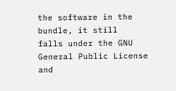the software in the bundle, it still
falls under the GNU General Public License and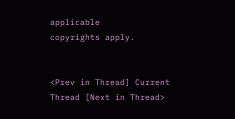applicable
copyrights apply.


<Prev in Thread] Current Thread [Next in Thread>